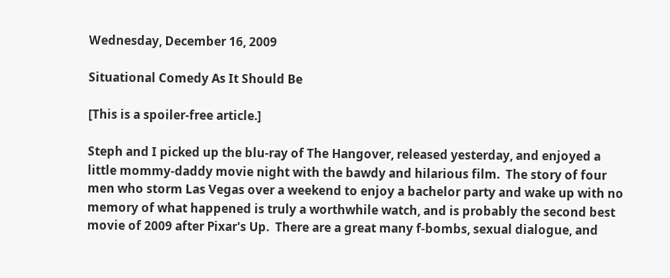Wednesday, December 16, 2009

Situational Comedy As It Should Be

[This is a spoiler-free article.]

Steph and I picked up the blu-ray of The Hangover, released yesterday, and enjoyed a little mommy-daddy movie night with the bawdy and hilarious film.  The story of four men who storm Las Vegas over a weekend to enjoy a bachelor party and wake up with no memory of what happened is truly a worthwhile watch, and is probably the second best movie of 2009 after Pixar's Up.  There are a great many f-bombs, sexual dialogue, and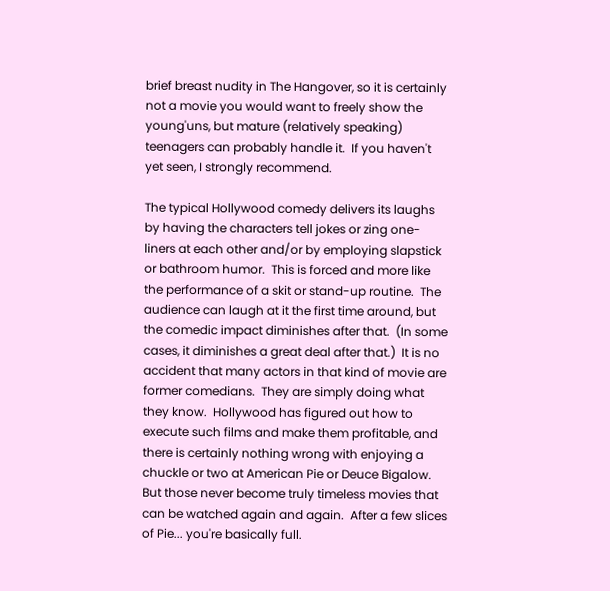brief breast nudity in The Hangover, so it is certainly not a movie you would want to freely show the young'uns, but mature (relatively speaking) teenagers can probably handle it.  If you haven't yet seen, I strongly recommend.

The typical Hollywood comedy delivers its laughs by having the characters tell jokes or zing one-liners at each other and/or by employing slapstick or bathroom humor.  This is forced and more like the performance of a skit or stand-up routine.  The audience can laugh at it the first time around, but the comedic impact diminishes after that.  (In some cases, it diminishes a great deal after that.)  It is no accident that many actors in that kind of movie are former comedians.  They are simply doing what they know.  Hollywood has figured out how to execute such films and make them profitable, and there is certainly nothing wrong with enjoying a chuckle or two at American Pie or Deuce Bigalow.  But those never become truly timeless movies that can be watched again and again.  After a few slices of Pie... you're basically full.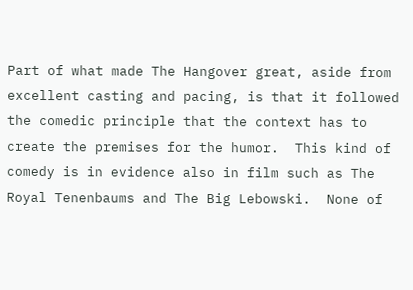Part of what made The Hangover great, aside from excellent casting and pacing, is that it followed the comedic principle that the context has to create the premises for the humor.  This kind of comedy is in evidence also in film such as The Royal Tenenbaums and The Big Lebowski.  None of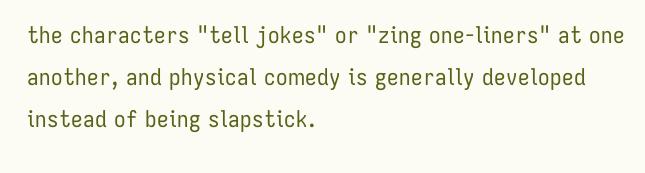the characters "tell jokes" or "zing one-liners" at one another, and physical comedy is generally developed instead of being slapstick.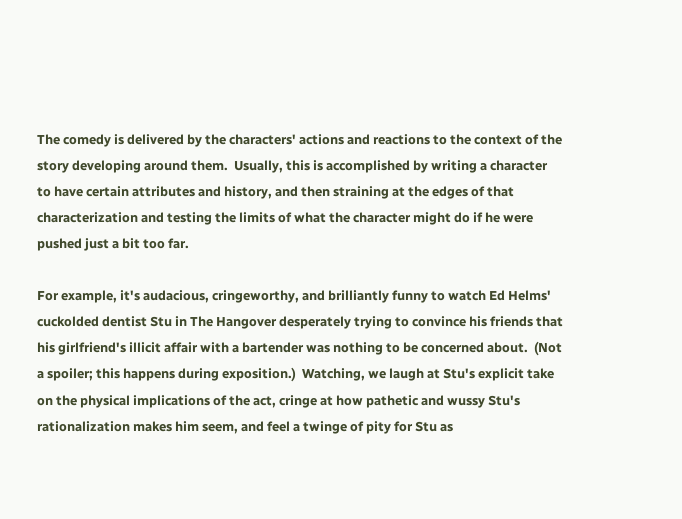The comedy is delivered by the characters' actions and reactions to the context of the story developing around them.  Usually, this is accomplished by writing a character to have certain attributes and history, and then straining at the edges of that characterization and testing the limits of what the character might do if he were pushed just a bit too far.

For example, it's audacious, cringeworthy, and brilliantly funny to watch Ed Helms' cuckolded dentist Stu in The Hangover desperately trying to convince his friends that his girlfriend's illicit affair with a bartender was nothing to be concerned about.  (Not a spoiler; this happens during exposition.)  Watching, we laugh at Stu's explicit take on the physical implications of the act, cringe at how pathetic and wussy Stu's rationalization makes him seem, and feel a twinge of pity for Stu as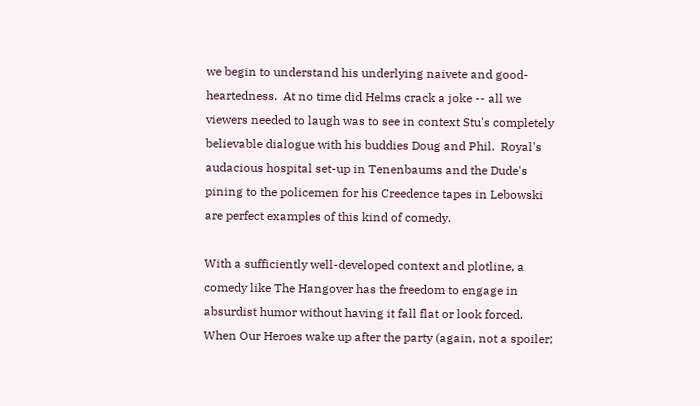we begin to understand his underlying naivete and good-heartedness.  At no time did Helms crack a joke -- all we viewers needed to laugh was to see in context Stu's completely believable dialogue with his buddies Doug and Phil.  Royal's audacious hospital set-up in Tenenbaums and the Dude's pining to the policemen for his Creedence tapes in Lebowski are perfect examples of this kind of comedy.

With a sufficiently well-developed context and plotline, a comedy like The Hangover has the freedom to engage in absurdist humor without having it fall flat or look forced.  When Our Heroes wake up after the party (again, not a spoiler;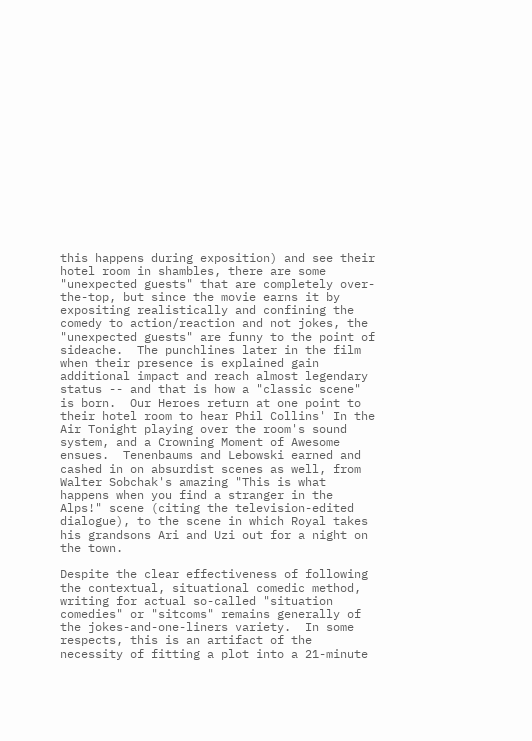this happens during exposition) and see their hotel room in shambles, there are some "unexpected guests" that are completely over-the-top, but since the movie earns it by expositing realistically and confining the comedy to action/reaction and not jokes, the "unexpected guests" are funny to the point of sideache.  The punchlines later in the film when their presence is explained gain additional impact and reach almost legendary status -- and that is how a "classic scene" is born.  Our Heroes return at one point to their hotel room to hear Phil Collins' In the Air Tonight playing over the room's sound system, and a Crowning Moment of Awesome ensues.  Tenenbaums and Lebowski earned and cashed in on absurdist scenes as well, from Walter Sobchak's amazing "This is what happens when you find a stranger in the Alps!" scene (citing the television-edited dialogue), to the scene in which Royal takes his grandsons Ari and Uzi out for a night on the town.

Despite the clear effectiveness of following the contextual, situational comedic method, writing for actual so-called "situation comedies" or "sitcoms" remains generally of the jokes-and-one-liners variety.  In some respects, this is an artifact of the necessity of fitting a plot into a 21-minute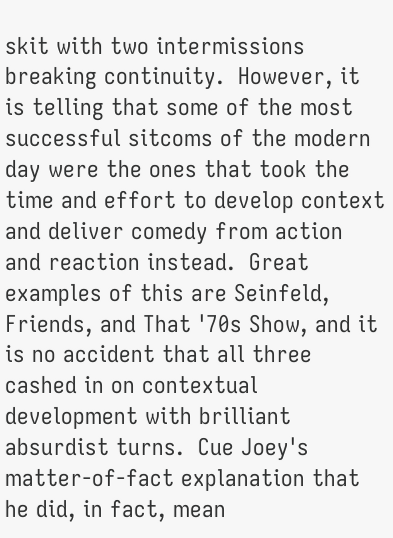skit with two intermissions breaking continuity.  However, it is telling that some of the most successful sitcoms of the modern day were the ones that took the time and effort to develop context and deliver comedy from action and reaction instead.  Great examples of this are Seinfeld, Friends, and That '70s Show, and it is no accident that all three cashed in on contextual development with brilliant absurdist turns.  Cue Joey's matter-of-fact explanation that he did, in fact, mean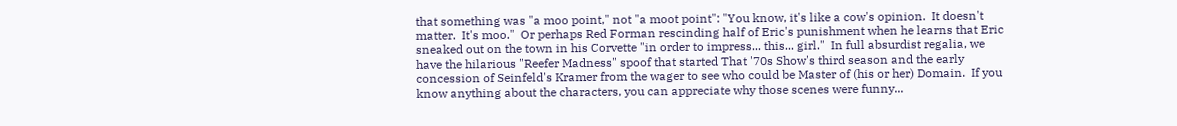that something was "a moo point," not "a moot point": "You know, it's like a cow's opinion.  It doesn't matter.  It's moo."  Or perhaps Red Forman rescinding half of Eric's punishment when he learns that Eric sneaked out on the town in his Corvette "in order to impress... this... girl."  In full absurdist regalia, we have the hilarious "Reefer Madness" spoof that started That '70s Show's third season and the early concession of Seinfeld's Kramer from the wager to see who could be Master of (his or her) Domain.  If you know anything about the characters, you can appreciate why those scenes were funny...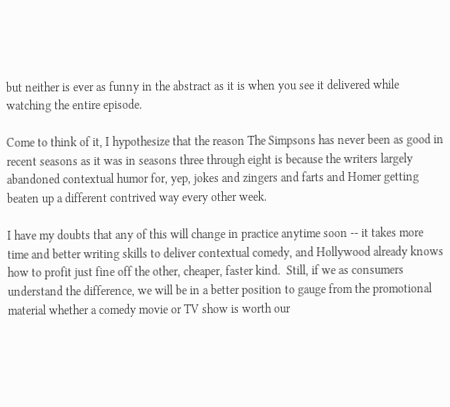but neither is ever as funny in the abstract as it is when you see it delivered while watching the entire episode.

Come to think of it, I hypothesize that the reason The Simpsons has never been as good in recent seasons as it was in seasons three through eight is because the writers largely abandoned contextual humor for, yep, jokes and zingers and farts and Homer getting beaten up a different contrived way every other week.

I have my doubts that any of this will change in practice anytime soon -- it takes more time and better writing skills to deliver contextual comedy, and Hollywood already knows how to profit just fine off the other, cheaper, faster kind.  Still, if we as consumers understand the difference, we will be in a better position to gauge from the promotional material whether a comedy movie or TV show is worth our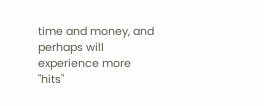time and money, and perhaps will experience more "hits"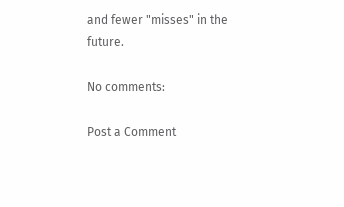and fewer "misses" in the future.

No comments:

Post a Comment